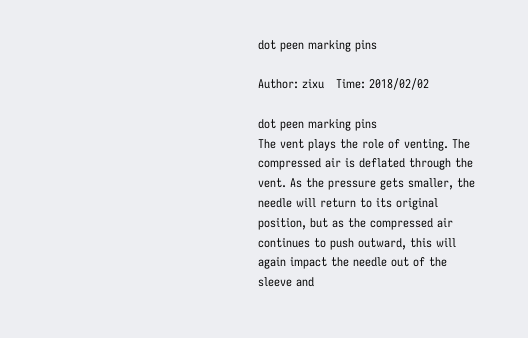dot peen marking pins

Author: zixu   Time: 2018/02/02

dot peen marking pins
The vent plays the role of venting. The compressed air is deflated through the vent. As the pressure gets smaller, the needle will return to its original position, but as the compressed air continues to push outward, this will again impact the needle out of the sleeve and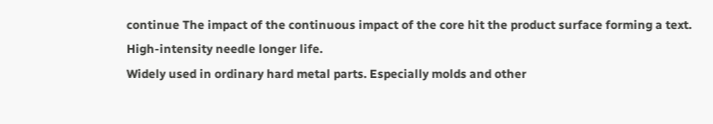continue The impact of the continuous impact of the core hit the product surface forming a text. High-intensity needle longer life.
Widely used in ordinary hard metal parts. Especially molds and other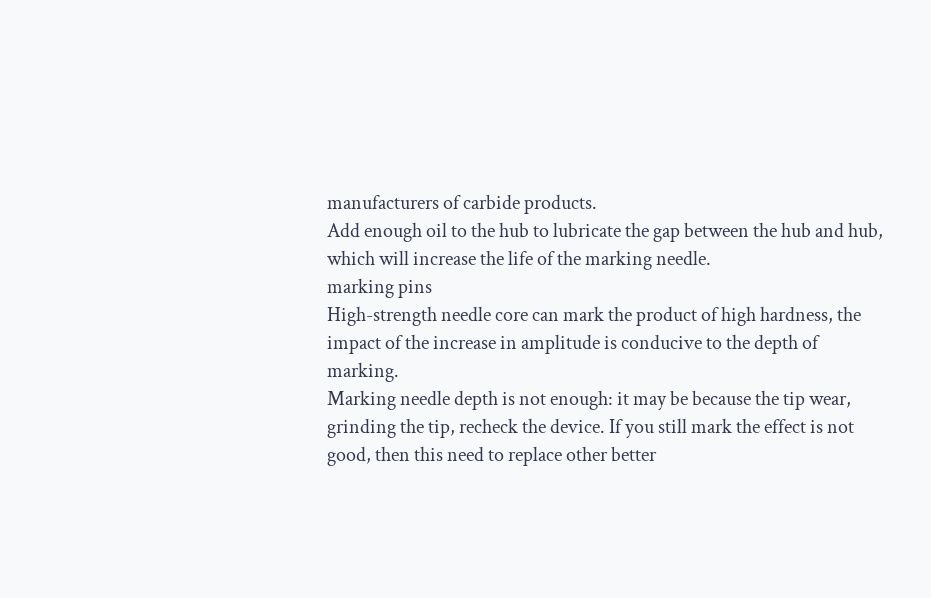manufacturers of carbide products.
Add enough oil to the hub to lubricate the gap between the hub and hub, which will increase the life of the marking needle.
marking pins
High-strength needle core can mark the product of high hardness, the impact of the increase in amplitude is conducive to the depth of marking.
Marking needle depth is not enough: it may be because the tip wear, grinding the tip, recheck the device. If you still mark the effect is not good, then this need to replace other better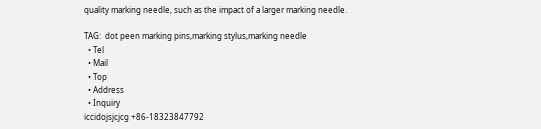quality marking needle, such as the impact of a larger marking needle.

TAG:  dot peen marking pins,marking stylus,marking needle
  • Tel
  • Mail
  • Top
  • Address
  • Inquiry
iccidojsjcjcg +86-18323847792